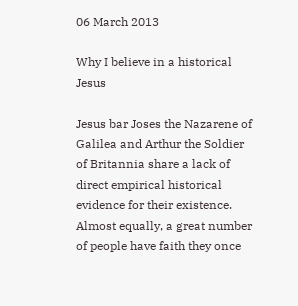06 March 2013

Why I believe in a historical Jesus

Jesus bar Joses the Nazarene of Galilea and Arthur the Soldier of Britannia share a lack of direct empirical historical evidence for their existence.  Almost equally, a great number of people have faith they once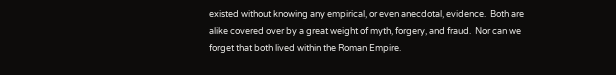existed without knowing any empirical, or even anecdotal, evidence.  Both are alike covered over by a great weight of myth, forgery, and fraud.  Nor can we forget that both lived within the Roman Empire.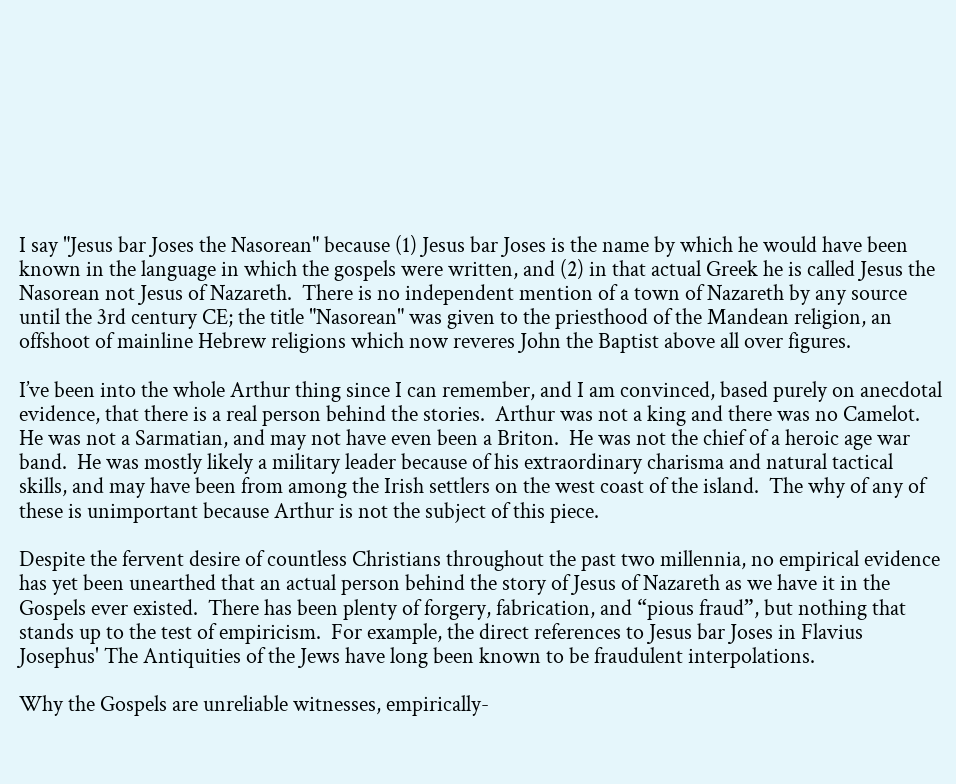I say "Jesus bar Joses the Nasorean" because (1) Jesus bar Joses is the name by which he would have been known in the language in which the gospels were written, and (2) in that actual Greek he is called Jesus the Nasorean not Jesus of Nazareth.  There is no independent mention of a town of Nazareth by any source until the 3rd century CE; the title "Nasorean" was given to the priesthood of the Mandean religion, an offshoot of mainline Hebrew religions which now reveres John the Baptist above all over figures.

I’ve been into the whole Arthur thing since I can remember, and I am convinced, based purely on anecdotal evidence, that there is a real person behind the stories.  Arthur was not a king and there was no Camelot.  He was not a Sarmatian, and may not have even been a Briton.  He was not the chief of a heroic age war band.  He was mostly likely a military leader because of his extraordinary charisma and natural tactical skills, and may have been from among the Irish settlers on the west coast of the island.  The why of any of these is unimportant because Arthur is not the subject of this piece.

Despite the fervent desire of countless Christians throughout the past two millennia, no empirical evidence has yet been unearthed that an actual person behind the story of Jesus of Nazareth as we have it in the Gospels ever existed.  There has been plenty of forgery, fabrication, and “pious fraud”, but nothing that stands up to the test of empiricism.  For example, the direct references to Jesus bar Joses in Flavius Josephus' The Antiquities of the Jews have long been known to be fraudulent interpolations.

Why the Gospels are unreliable witnesses, empirically-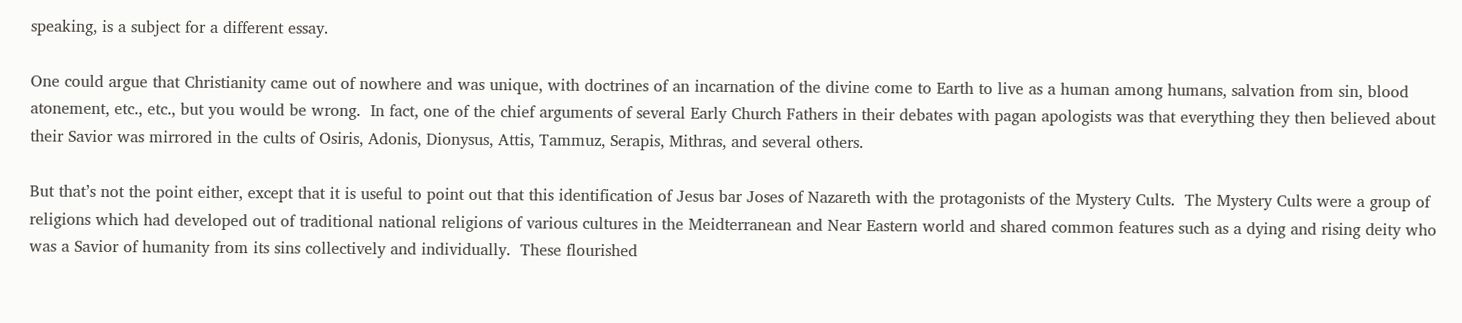speaking, is a subject for a different essay.

One could argue that Christianity came out of nowhere and was unique, with doctrines of an incarnation of the divine come to Earth to live as a human among humans, salvation from sin, blood atonement, etc., etc., but you would be wrong.  In fact, one of the chief arguments of several Early Church Fathers in their debates with pagan apologists was that everything they then believed about their Savior was mirrored in the cults of Osiris, Adonis, Dionysus, Attis, Tammuz, Serapis, Mithras, and several others.

But that’s not the point either, except that it is useful to point out that this identification of Jesus bar Joses of Nazareth with the protagonists of the Mystery Cults.  The Mystery Cults were a group of religions which had developed out of traditional national religions of various cultures in the Meidterranean and Near Eastern world and shared common features such as a dying and rising deity who was a Savior of humanity from its sins collectively and individually.  These flourished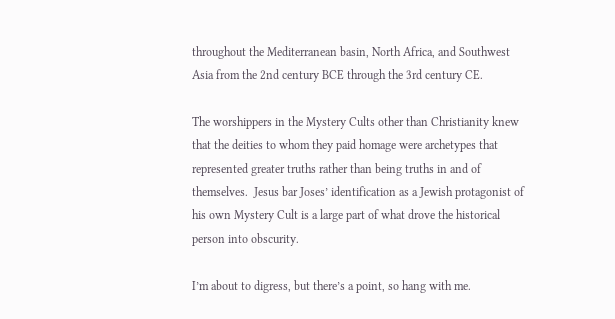throughout the Mediterranean basin, North Africa, and Southwest Asia from the 2nd century BCE through the 3rd century CE.

The worshippers in the Mystery Cults other than Christianity knew that the deities to whom they paid homage were archetypes that represented greater truths rather than being truths in and of themselves.  Jesus bar Joses’ identification as a Jewish protagonist of his own Mystery Cult is a large part of what drove the historical person into obscurity.

I’m about to digress, but there’s a point, so hang with me.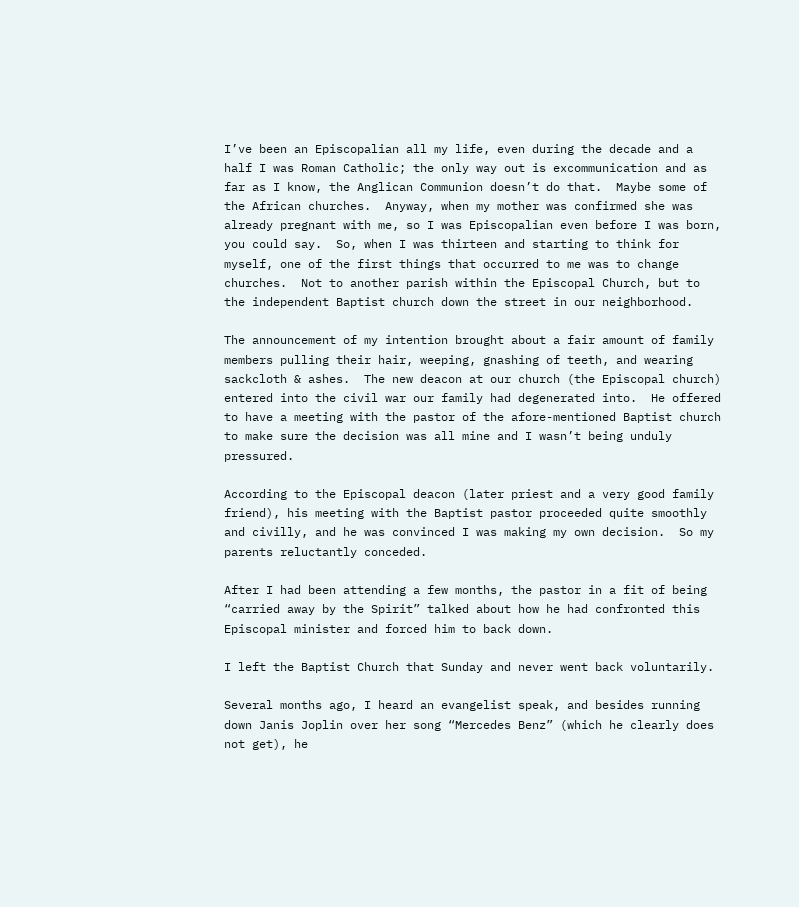I’ve been an Episcopalian all my life, even during the decade and a half I was Roman Catholic; the only way out is excommunication and as far as I know, the Anglican Communion doesn’t do that.  Maybe some of the African churches.  Anyway, when my mother was confirmed she was already pregnant with me, so I was Episcopalian even before I was born, you could say.  So, when I was thirteen and starting to think for myself, one of the first things that occurred to me was to change churches.  Not to another parish within the Episcopal Church, but to the independent Baptist church down the street in our neighborhood.

The announcement of my intention brought about a fair amount of family members pulling their hair, weeping, gnashing of teeth, and wearing sackcloth & ashes.  The new deacon at our church (the Episcopal church) entered into the civil war our family had degenerated into.  He offered to have a meeting with the pastor of the afore-mentioned Baptist church to make sure the decision was all mine and I wasn’t being unduly pressured.

According to the Episcopal deacon (later priest and a very good family friend), his meeting with the Baptist pastor proceeded quite smoothly and civilly, and he was convinced I was making my own decision.  So my parents reluctantly conceded.

After I had been attending a few months, the pastor in a fit of being “carried away by the Spirit” talked about how he had confronted this Episcopal minister and forced him to back down.

I left the Baptist Church that Sunday and never went back voluntarily.

Several months ago, I heard an evangelist speak, and besides running down Janis Joplin over her song “Mercedes Benz” (which he clearly does not get), he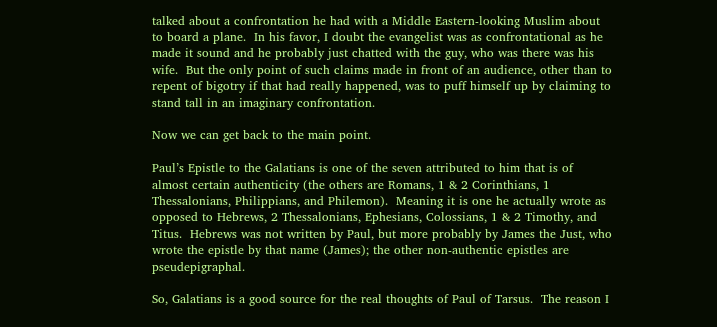talked about a confrontation he had with a Middle Eastern-looking Muslim about to board a plane.  In his favor, I doubt the evangelist was as confrontational as he made it sound and he probably just chatted with the guy, who was there was his wife.  But the only point of such claims made in front of an audience, other than to repent of bigotry if that had really happened, was to puff himself up by claiming to stand tall in an imaginary confrontation.

Now we can get back to the main point.

Paul’s Epistle to the Galatians is one of the seven attributed to him that is of almost certain authenticity (the others are Romans, 1 & 2 Corinthians, 1 Thessalonians, Philippians, and Philemon).  Meaning it is one he actually wrote as opposed to Hebrews, 2 Thessalonians, Ephesians, Colossians, 1 & 2 Timothy, and Titus.  Hebrews was not written by Paul, but more probably by James the Just, who wrote the epistle by that name (James); the other non-authentic epistles are pseudepigraphal.

So, Galatians is a good source for the real thoughts of Paul of Tarsus.  The reason I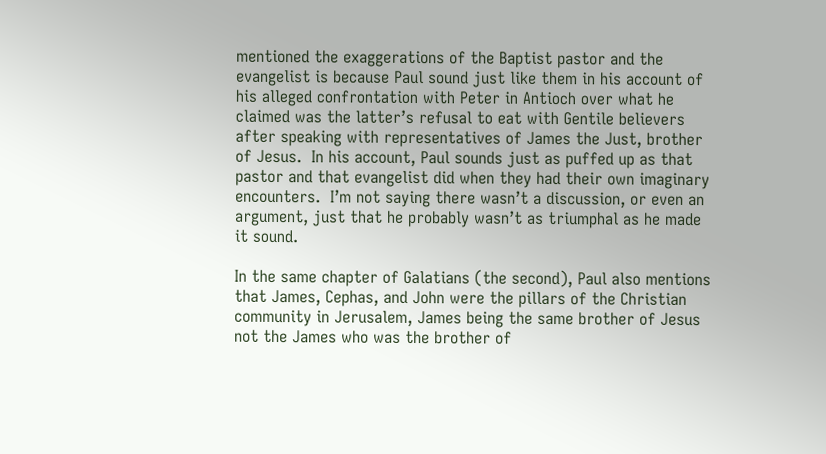mentioned the exaggerations of the Baptist pastor and the evangelist is because Paul sound just like them in his account of his alleged confrontation with Peter in Antioch over what he claimed was the latter’s refusal to eat with Gentile believers after speaking with representatives of James the Just, brother of Jesus.  In his account, Paul sounds just as puffed up as that pastor and that evangelist did when they had their own imaginary encounters.  I’m not saying there wasn’t a discussion, or even an argument, just that he probably wasn’t as triumphal as he made it sound.

In the same chapter of Galatians (the second), Paul also mentions that James, Cephas, and John were the pillars of the Christian community in Jerusalem, James being the same brother of Jesus not the James who was the brother of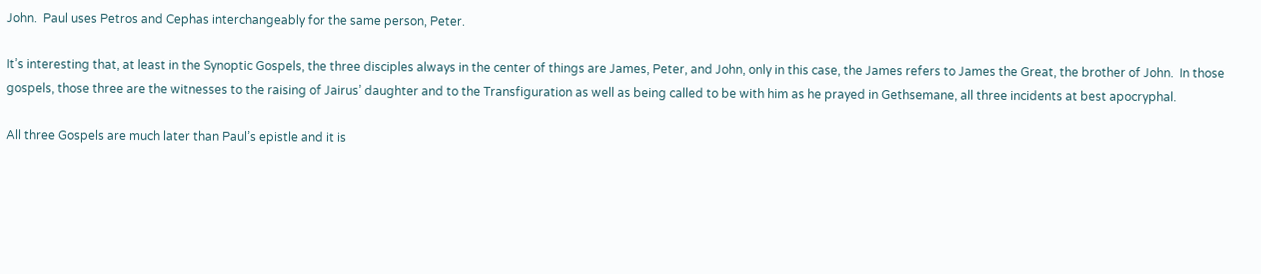John.  Paul uses Petros and Cephas interchangeably for the same person, Peter.

It’s interesting that, at least in the Synoptic Gospels, the three disciples always in the center of things are James, Peter, and John, only in this case, the James refers to James the Great, the brother of John.  In those gospels, those three are the witnesses to the raising of Jairus’ daughter and to the Transfiguration as well as being called to be with him as he prayed in Gethsemane, all three incidents at best apocryphal.

All three Gospels are much later than Paul’s epistle and it is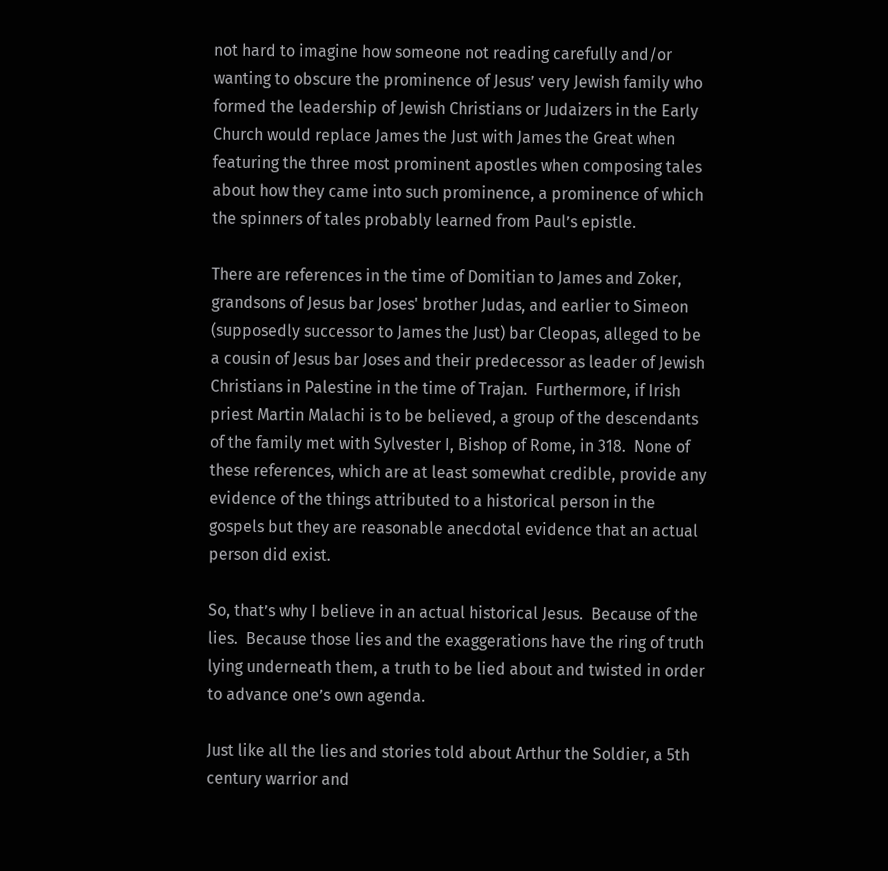not hard to imagine how someone not reading carefully and/or wanting to obscure the prominence of Jesus’ very Jewish family who formed the leadership of Jewish Christians or Judaizers in the Early Church would replace James the Just with James the Great when featuring the three most prominent apostles when composing tales about how they came into such prominence, a prominence of which the spinners of tales probably learned from Paul’s epistle.

There are references in the time of Domitian to James and Zoker, grandsons of Jesus bar Joses' brother Judas, and earlier to Simeon (supposedly successor to James the Just) bar Cleopas, alleged to be a cousin of Jesus bar Joses and their predecessor as leader of Jewish Christians in Palestine in the time of Trajan.  Furthermore, if Irish priest Martin Malachi is to be believed, a group of the descendants of the family met with Sylvester I, Bishop of Rome, in 318.  None of these references, which are at least somewhat credible, provide any evidence of the things attributed to a historical person in the gospels but they are reasonable anecdotal evidence that an actual person did exist.

So, that’s why I believe in an actual historical Jesus.  Because of the lies.  Because those lies and the exaggerations have the ring of truth lying underneath them, a truth to be lied about and twisted in order to advance one’s own agenda.

Just like all the lies and stories told about Arthur the Soldier, a 5th century warrior and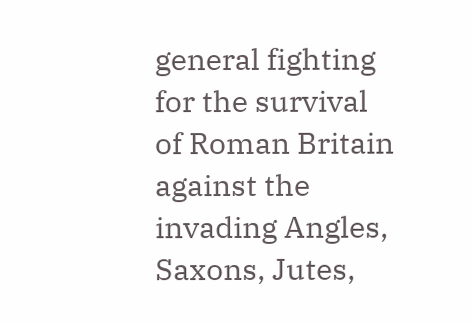general fighting for the survival of Roman Britain against the invading Angles, Saxons, Jutes,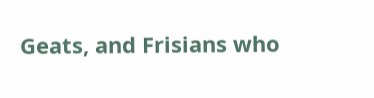Geats, and Frisians who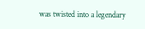was twisted into a legendary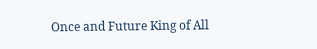Once and Future King of All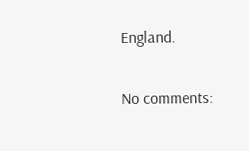England.

No comments: